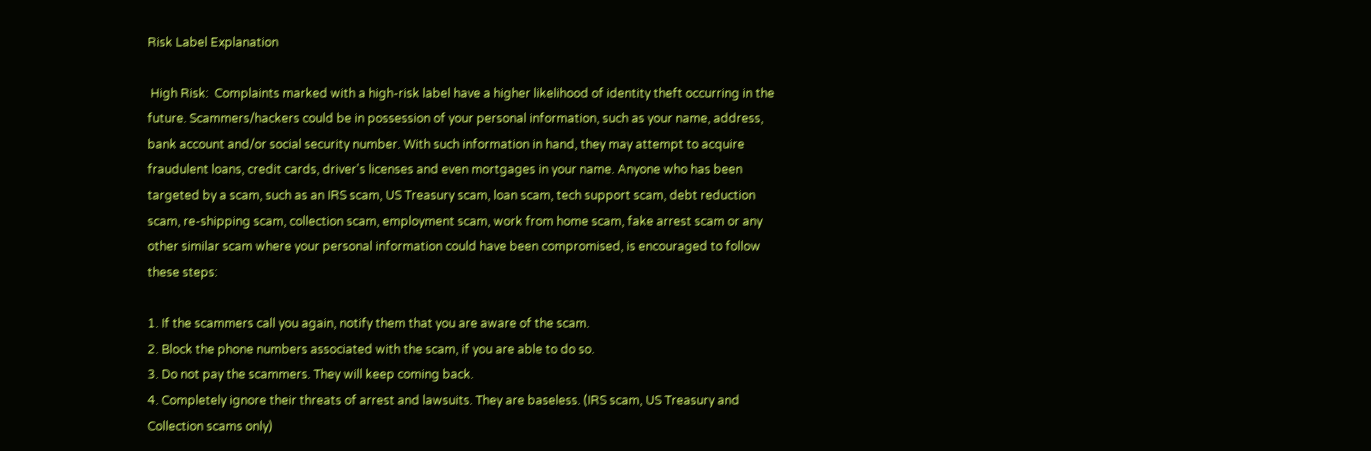Risk Label Explanation

 High Risk:  Complaints marked with a high-risk label have a higher likelihood of identity theft occurring in the future. Scammers/hackers could be in possession of your personal information, such as your name, address, bank account and/or social security number. With such information in hand, they may attempt to acquire fraudulent loans, credit cards, driver's licenses and even mortgages in your name. Anyone who has been targeted by a scam, such as an IRS scam, US Treasury scam, loan scam, tech support scam, debt reduction scam, re-shipping scam, collection scam, employment scam, work from home scam, fake arrest scam or any other similar scam where your personal information could have been compromised, is encouraged to follow these steps:

1. If the scammers call you again, notify them that you are aware of the scam.
2. Block the phone numbers associated with the scam, if you are able to do so.
3. Do not pay the scammers. They will keep coming back.
4. Completely ignore their threats of arrest and lawsuits. They are baseless. (IRS scam, US Treasury and Collection scams only)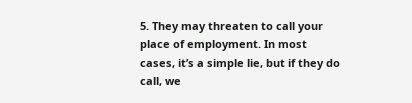5. They may threaten to call your place of employment. In most cases, it’s a simple lie, but if they do call, we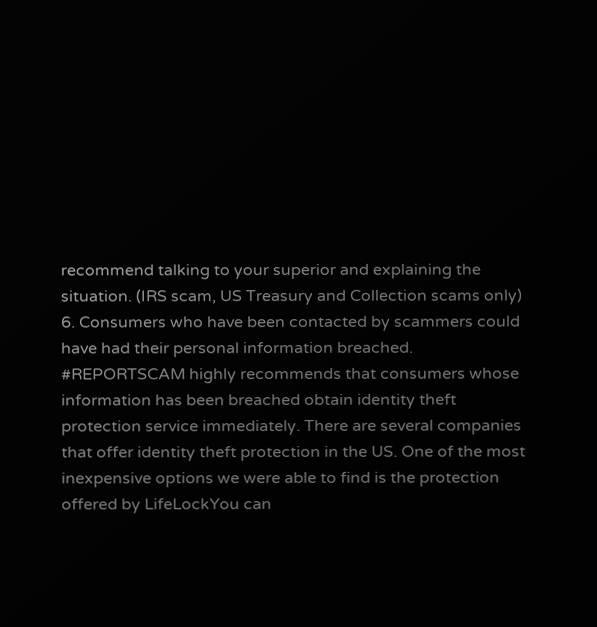recommend talking to your superior and explaining the situation. (IRS scam, US Treasury and Collection scams only)
6. Consumers who have been contacted by scammers could have had their personal information breached. #REPORTSCAM highly recommends that consumers whose information has been breached obtain identity theft protection service immediately. There are several companies that offer identity theft protection in the US. One of the most inexpensive options we were able to find is the protection offered by LifeLockYou can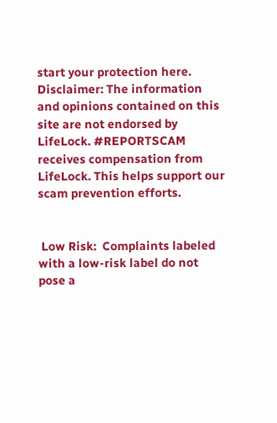start your protection here.
Disclaimer: The information and opinions contained on this site are not endorsed by LifeLock. #REPORTSCAM receives compensation from LifeLock. This helps support our scam prevention efforts.


 Low Risk:  Complaints labeled with a low-risk label do not pose a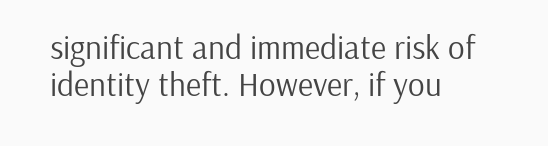significant and immediate risk of identity theft. However, if you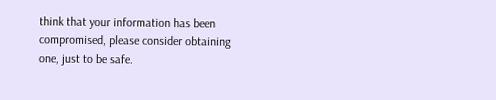think that your information has been compromised, please consider obtaining one, just to be safe.